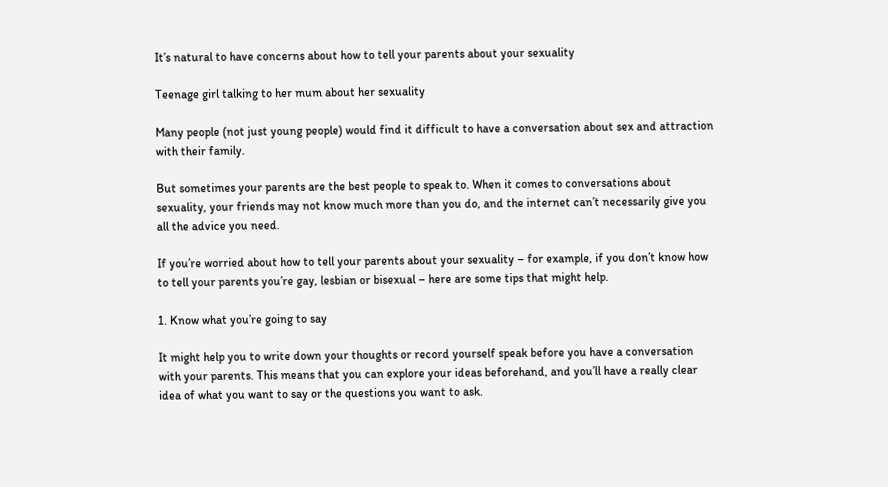It’s natural to have concerns about how to tell your parents about your sexuality

Teenage girl talking to her mum about her sexuality

Many people (not just young people) would find it difficult to have a conversation about sex and attraction with their family.

But sometimes your parents are the best people to speak to. When it comes to conversations about sexuality, your friends may not know much more than you do, and the internet can’t necessarily give you all the advice you need.

If you’re worried about how to tell your parents about your sexuality – for example, if you don’t know how to tell your parents you’re gay, lesbian or bisexual – here are some tips that might help.

1. Know what you’re going to say

It might help you to write down your thoughts or record yourself speak before you have a conversation with your parents. This means that you can explore your ideas beforehand, and you’ll have a really clear idea of what you want to say or the questions you want to ask.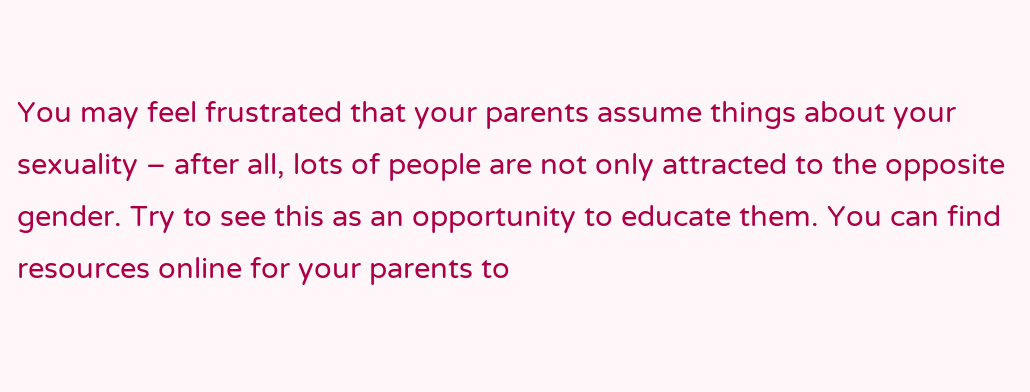You may feel frustrated that your parents assume things about your sexuality – after all, lots of people are not only attracted to the opposite gender. Try to see this as an opportunity to educate them. You can find resources online for your parents to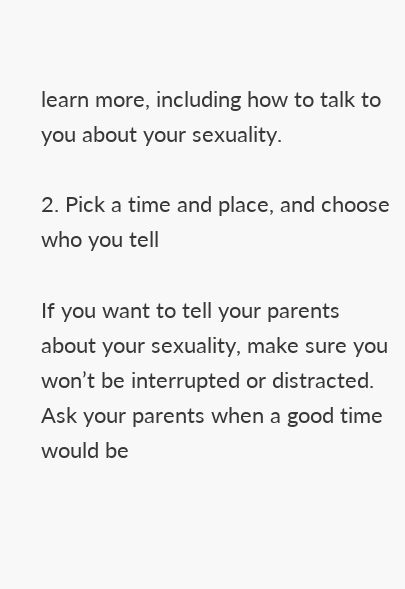learn more, including how to talk to you about your sexuality.

2. Pick a time and place, and choose who you tell

If you want to tell your parents about your sexuality, make sure you won’t be interrupted or distracted. Ask your parents when a good time would be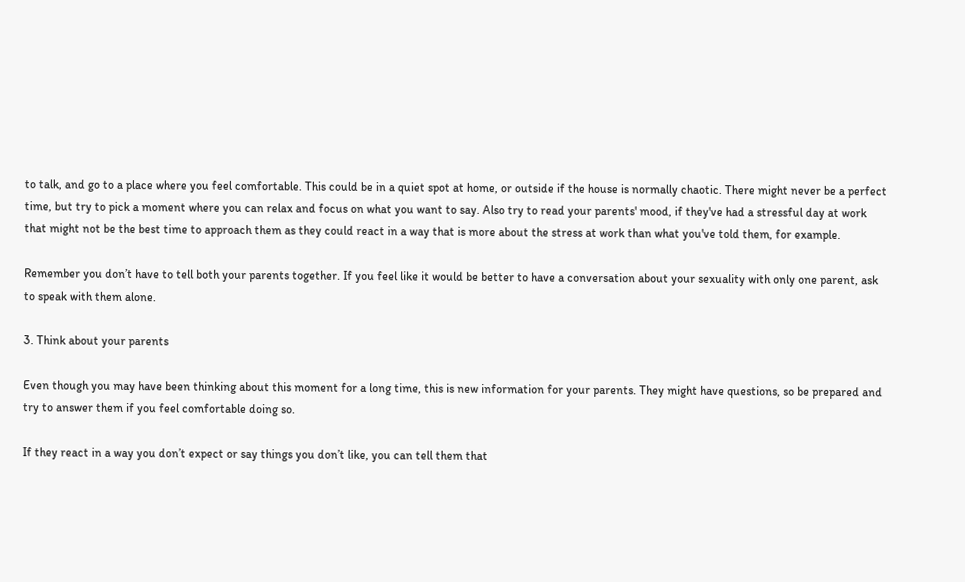to talk, and go to a place where you feel comfortable. This could be in a quiet spot at home, or outside if the house is normally chaotic. There might never be a perfect time, but try to pick a moment where you can relax and focus on what you want to say. Also try to read your parents' mood, if they've had a stressful day at work that might not be the best time to approach them as they could react in a way that is more about the stress at work than what you've told them, for example.

Remember you don’t have to tell both your parents together. If you feel like it would be better to have a conversation about your sexuality with only one parent, ask to speak with them alone.

3. Think about your parents

Even though you may have been thinking about this moment for a long time, this is new information for your parents. They might have questions, so be prepared and try to answer them if you feel comfortable doing so.

If they react in a way you don’t expect or say things you don’t like, you can tell them that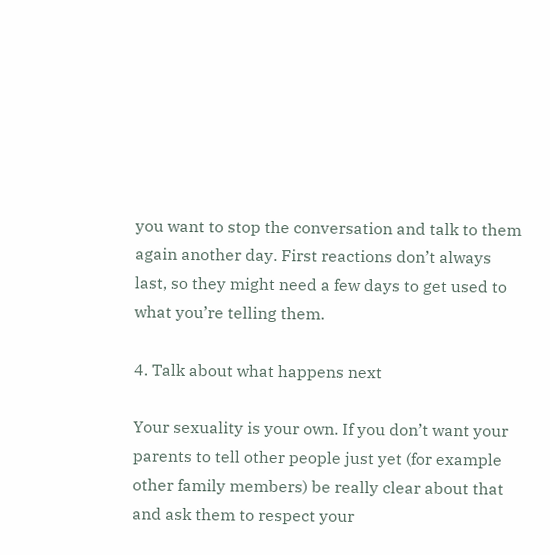you want to stop the conversation and talk to them again another day. First reactions don’t always last, so they might need a few days to get used to what you’re telling them.

4. Talk about what happens next

Your sexuality is your own. If you don’t want your parents to tell other people just yet (for example other family members) be really clear about that and ask them to respect your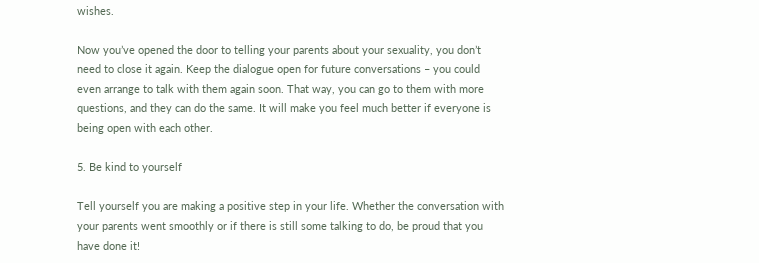wishes.

Now you’ve opened the door to telling your parents about your sexuality, you don’t need to close it again. Keep the dialogue open for future conversations – you could even arrange to talk with them again soon. That way, you can go to them with more questions, and they can do the same. It will make you feel much better if everyone is being open with each other.

5. Be kind to yourself

Tell yourself you are making a positive step in your life. Whether the conversation with your parents went smoothly or if there is still some talking to do, be proud that you have done it!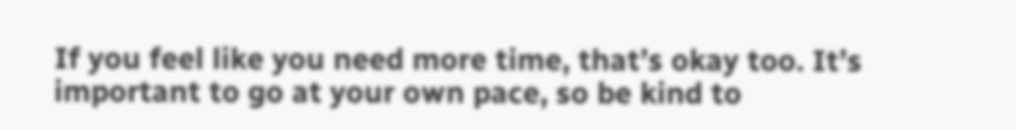If you feel like you need more time, that’s okay too. It’s important to go at your own pace, so be kind to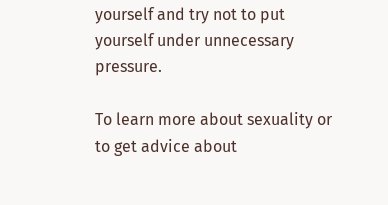yourself and try not to put yourself under unnecessary pressure.

To learn more about sexuality or to get advice about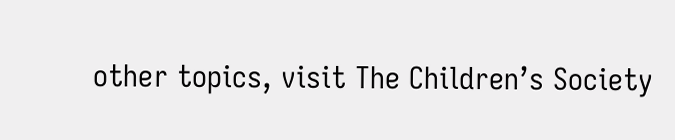other topics, visit The Children’s Society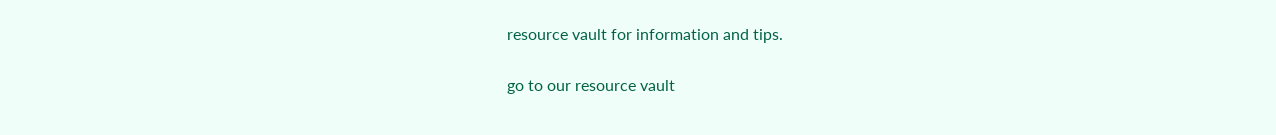resource vault for information and tips.

go to our resource vault